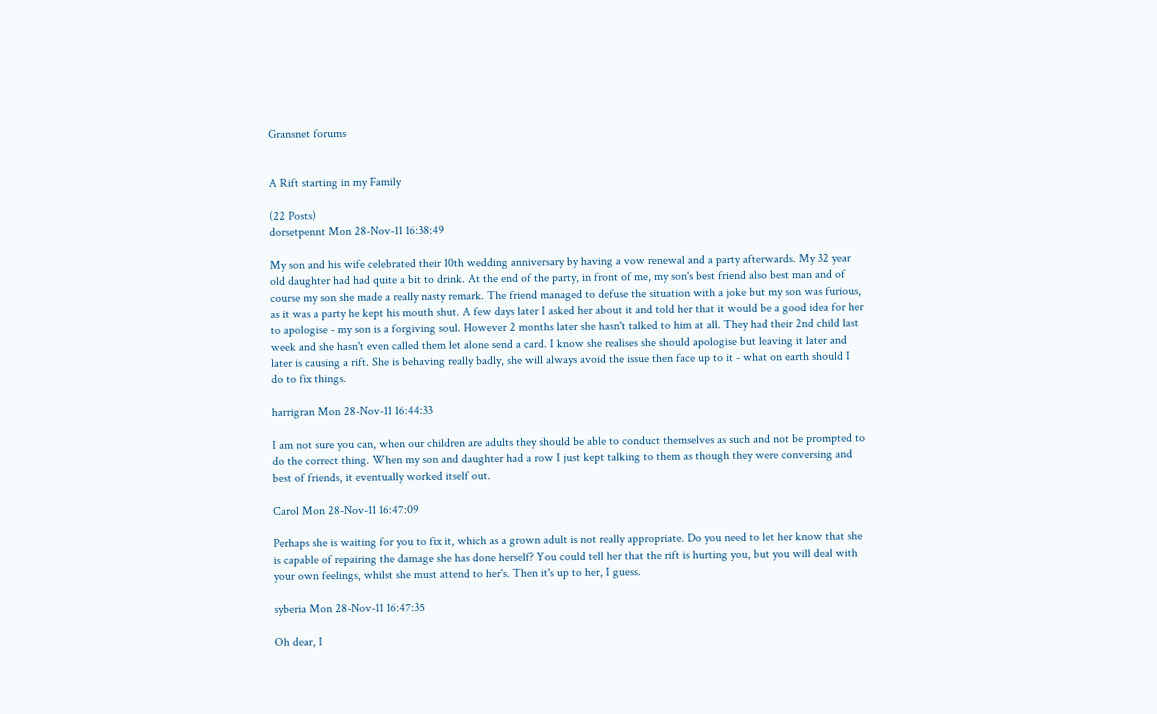Gransnet forums


A Rift starting in my Family

(22 Posts)
dorsetpennt Mon 28-Nov-11 16:38:49

My son and his wife celebrated their 10th wedding anniversary by having a vow renewal and a party afterwards. My 32 year old daughter had had quite a bit to drink. At the end of the party, in front of me, my son's best friend also best man and of course my son she made a really nasty remark. The friend managed to defuse the situation with a joke but my son was furious, as it was a party he kept his mouth shut. A few days later I asked her about it and told her that it would be a good idea for her to apologise - my son is a forgiving soul. However 2 months later she hasn't talked to him at all. They had their 2nd child last week and she hasn't even called them let alone send a card. I know she realises she should apologise but leaving it later and later is causing a rift. She is behaving really badly, she will always avoid the issue then face up to it - what on earth should I do to fix things.

harrigran Mon 28-Nov-11 16:44:33

I am not sure you can, when our children are adults they should be able to conduct themselves as such and not be prompted to do the correct thing. When my son and daughter had a row I just kept talking to them as though they were conversing and best of friends, it eventually worked itself out.

Carol Mon 28-Nov-11 16:47:09

Perhaps she is waiting for you to fix it, which as a grown adult is not really appropriate. Do you need to let her know that she is capable of repairing the damage she has done herself? You could tell her that the rift is hurting you, but you will deal with your own feelings, whilst she must attend to her's. Then it's up to her, I guess.

syberia Mon 28-Nov-11 16:47:35

Oh dear, I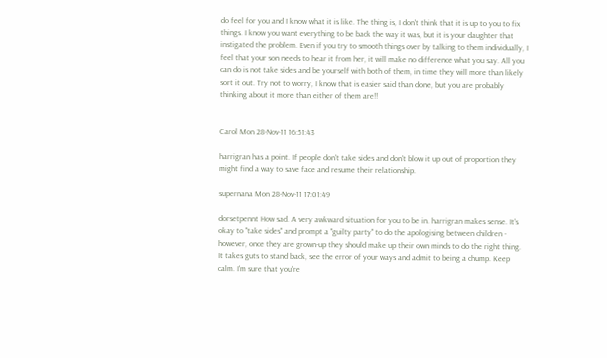do feel for you and I know what it is like. The thing is, I don't think that it is up to you to fix things. I know you want everything to be back the way it was, but it is your daughter that instigated the problem. Even if you try to smooth things over by talking to them individually, I feel that your son needs to hear it from her, it will make no difference what you say. All you can do is not take sides and be yourself with both of them, in time they will more than likely sort it out. Try not to worry, I know that is easier said than done, but you are probably thinking about it more than either of them are!!


Carol Mon 28-Nov-11 16:51:43

harrigran has a point. If people don't take sides and don't blow it up out of proportion they might find a way to save face and resume their relationship.

supernana Mon 28-Nov-11 17:01:49

dorsetpennt How sad. A very awkward situation for you to be in. harrigran makes sense. It's okay to "take sides" and prompt a "guilty party" to do the apologising between children - however, once they are grown-up they should make up their own minds to do the right thing. It takes guts to stand back, see the error of your ways and admit to being a chump. Keep calm. I'm sure that you're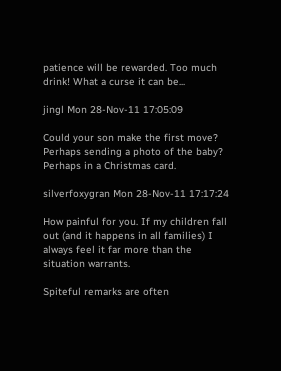patience will be rewarded. Too much drink! What a curse it can be...

jingl Mon 28-Nov-11 17:05:09

Could your son make the first move? Perhaps sending a photo of the baby? Perhaps in a Christmas card.

silverfoxygran Mon 28-Nov-11 17:17:24

How painful for you. If my children fall out (and it happens in all families) I always feel it far more than the situation warrants.

Spiteful remarks are often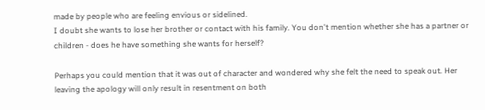made by people who are feeling envious or sidelined.
I doubt she wants to lose her brother or contact with his family. You don't mention whether she has a partner or children - does he have something she wants for herself?

Perhaps you could mention that it was out of character and wondered why she felt the need to speak out. Her leaving the apology will only result in resentment on both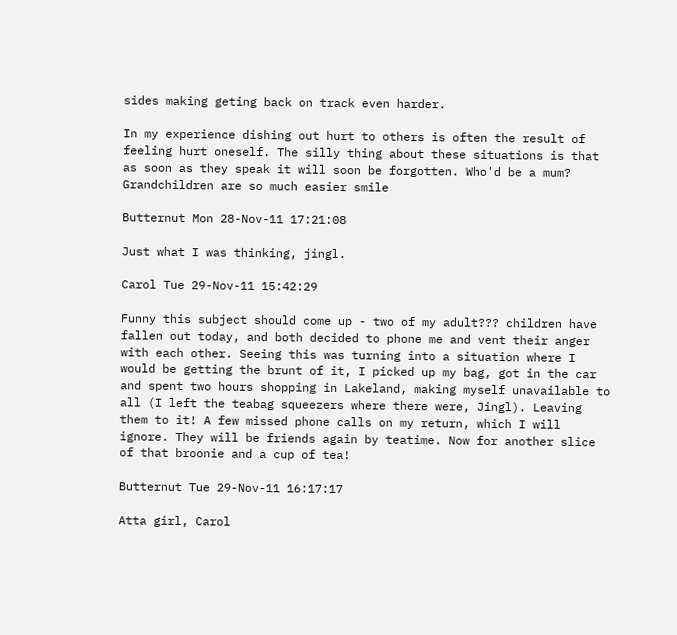sides making geting back on track even harder.

In my experience dishing out hurt to others is often the result of feeling hurt oneself. The silly thing about these situations is that as soon as they speak it will soon be forgotten. Who'd be a mum? Grandchildren are so much easier smile

Butternut Mon 28-Nov-11 17:21:08

Just what I was thinking, jingl.

Carol Tue 29-Nov-11 15:42:29

Funny this subject should come up - two of my adult??? children have fallen out today, and both decided to phone me and vent their anger with each other. Seeing this was turning into a situation where I would be getting the brunt of it, I picked up my bag, got in the car and spent two hours shopping in Lakeland, making myself unavailable to all (I left the teabag squeezers where there were, Jingl). Leaving them to it! A few missed phone calls on my return, which I will ignore. They will be friends again by teatime. Now for another slice of that broonie and a cup of tea!

Butternut Tue 29-Nov-11 16:17:17

Atta girl, Carol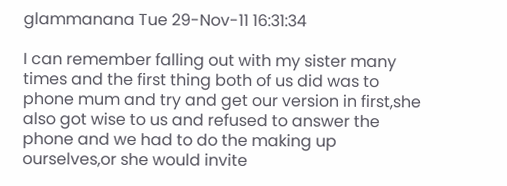glammanana Tue 29-Nov-11 16:31:34

I can remember falling out with my sister many times and the first thing both of us did was to phone mum and try and get our version in first,she also got wise to us and refused to answer the phone and we had to do the making up ourselves,or she would invite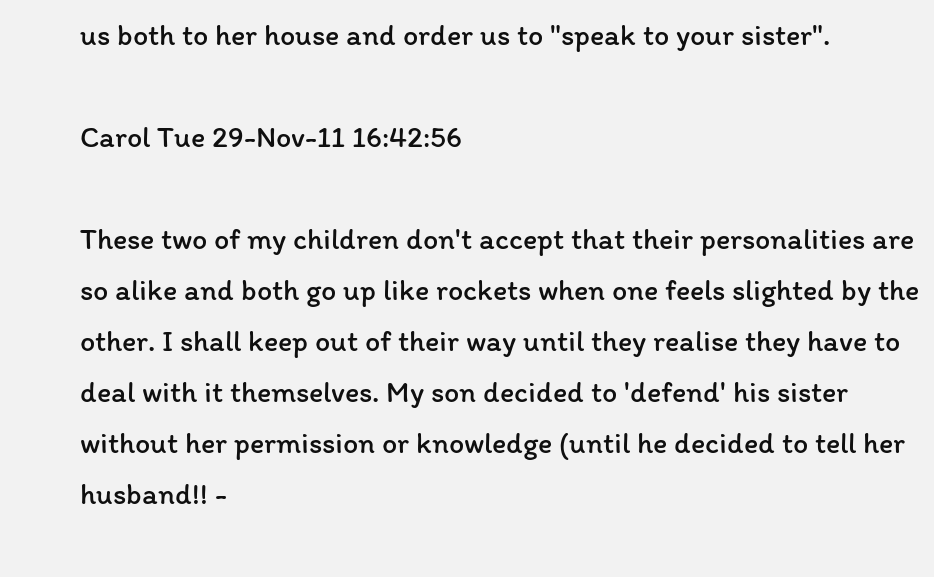us both to her house and order us to "speak to your sister".

Carol Tue 29-Nov-11 16:42:56

These two of my children don't accept that their personalities are so alike and both go up like rockets when one feels slighted by the other. I shall keep out of their way until they realise they have to deal with it themselves. My son decided to 'defend' his sister without her permission or knowledge (until he decided to tell her husband!! -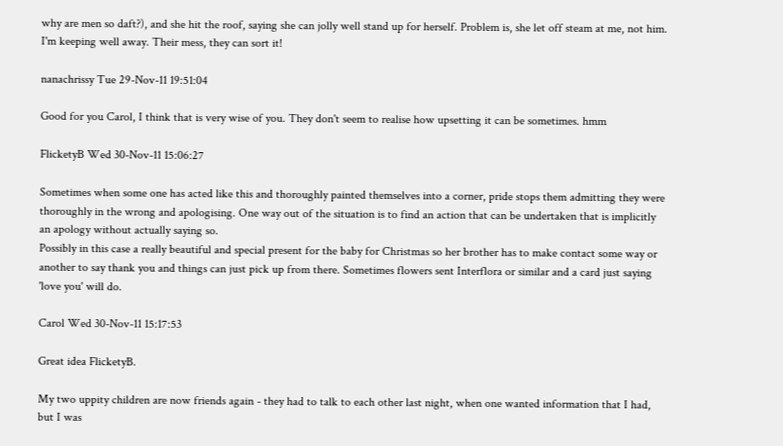why are men so daft?), and she hit the roof, saying she can jolly well stand up for herself. Problem is, she let off steam at me, not him. I'm keeping well away. Their mess, they can sort it!

nanachrissy Tue 29-Nov-11 19:51:04

Good for you Carol, I think that is very wise of you. They don't seem to realise how upsetting it can be sometimes. hmm

FlicketyB Wed 30-Nov-11 15:06:27

Sometimes when some one has acted like this and thoroughly painted themselves into a corner, pride stops them admitting they were thoroughly in the wrong and apologising. One way out of the situation is to find an action that can be undertaken that is implicitly an apology without actually saying so.
Possibly in this case a really beautiful and special present for the baby for Christmas so her brother has to make contact some way or another to say thank you and things can just pick up from there. Sometimes flowers sent Interflora or similar and a card just saying 'love you' will do.

Carol Wed 30-Nov-11 15:17:53

Great idea FlicketyB.

My two uppity children are now friends again - they had to talk to each other last night, when one wanted information that I had, but I was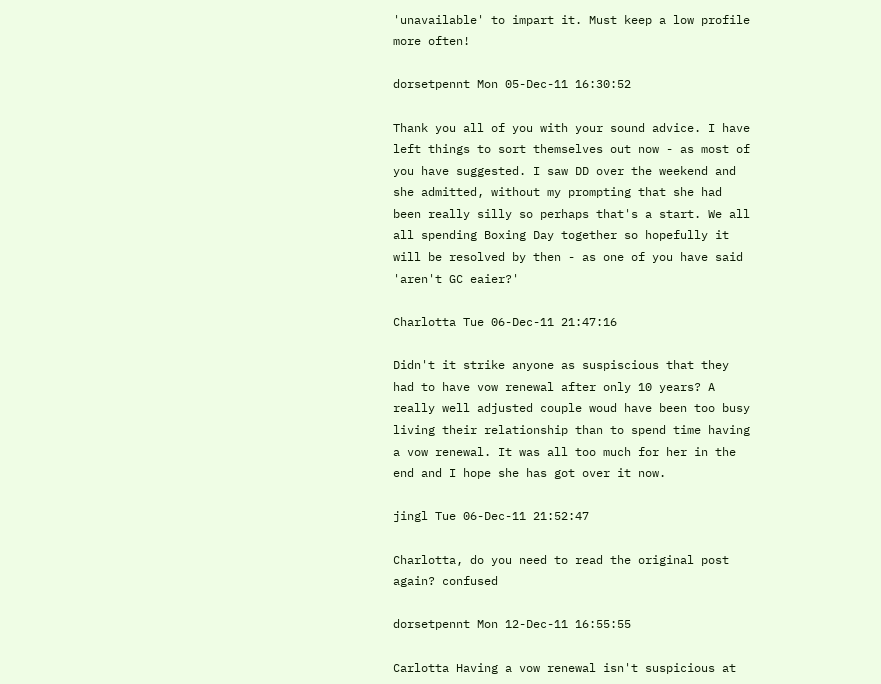'unavailable' to impart it. Must keep a low profile more often!

dorsetpennt Mon 05-Dec-11 16:30:52

Thank you all of you with your sound advice. I have left things to sort themselves out now - as most of you have suggested. I saw DD over the weekend and she admitted, without my prompting that she had been really silly so perhaps that's a start. We all all spending Boxing Day together so hopefully it will be resolved by then - as one of you have said 'aren't GC eaier?'

Charlotta Tue 06-Dec-11 21:47:16

Didn't it strike anyone as suspiscious that they had to have vow renewal after only 10 years? A really well adjusted couple woud have been too busy living their relationship than to spend time having a vow renewal. It was all too much for her in the end and I hope she has got over it now.

jingl Tue 06-Dec-11 21:52:47

Charlotta, do you need to read the original post again? confused

dorsetpennt Mon 12-Dec-11 16:55:55

Carlotta Having a vow renewal isn't suspicious at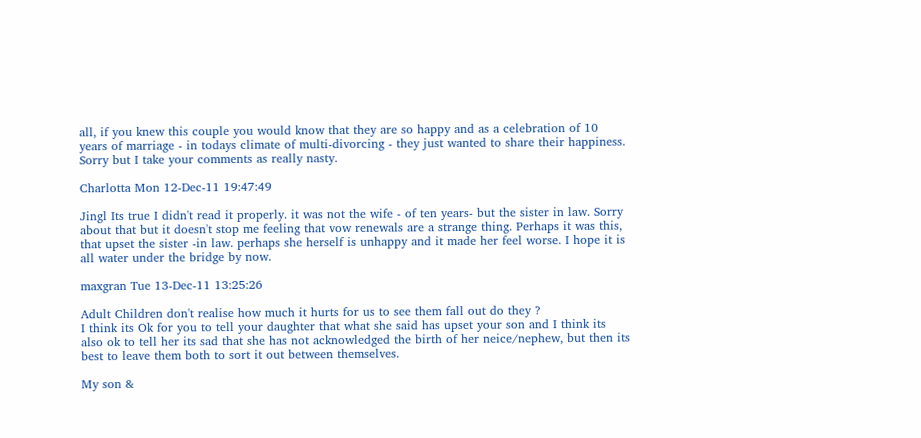all, if you knew this couple you would know that they are so happy and as a celebration of 10 years of marriage - in todays climate of multi-divorcing - they just wanted to share their happiness. Sorry but I take your comments as really nasty.

Charlotta Mon 12-Dec-11 19:47:49

Jingl Its true I didn't read it properly. it was not the wife - of ten years- but the sister in law. Sorry about that but it doesn't stop me feeling that vow renewals are a strange thing. Perhaps it was this, that upset the sister -in law. perhaps she herself is unhappy and it made her feel worse. I hope it is all water under the bridge by now.

maxgran Tue 13-Dec-11 13:25:26

Adult Children don't realise how much it hurts for us to see them fall out do they ?
I think its Ok for you to tell your daughter that what she said has upset your son and I think its also ok to tell her its sad that she has not acknowledged the birth of her neice/nephew, but then its best to leave them both to sort it out between themselves.

My son &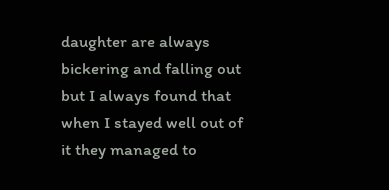daughter are always bickering and falling out but I always found that when I stayed well out of it they managed to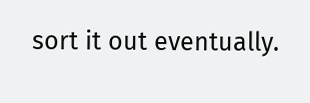sort it out eventually.